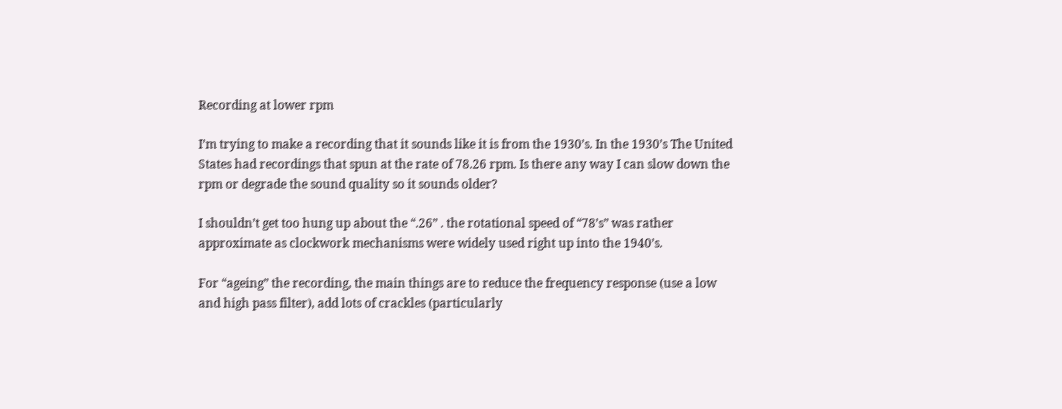Recording at lower rpm

I’m trying to make a recording that it sounds like it is from the 1930’s. In the 1930’s The United States had recordings that spun at the rate of 78.26 rpm. Is there any way I can slow down the rpm or degrade the sound quality so it sounds older?

I shouldn’t get too hung up about the “.26” . the rotational speed of “78’s” was rather approximate as clockwork mechanisms were widely used right up into the 1940’s.

For “ageing” the recording, the main things are to reduce the frequency response (use a low and high pass filter), add lots of crackles (particularly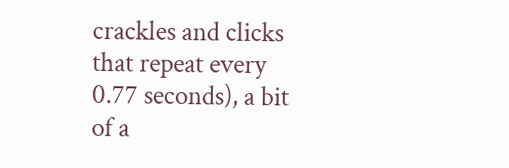crackles and clicks that repeat every 0.77 seconds), a bit of a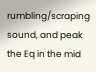rumbling/scraping sound, and peak the Eq in the mid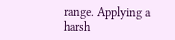range. Applying a harsh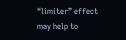“limiter” effect may help to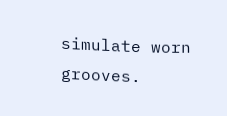simulate worn grooves.